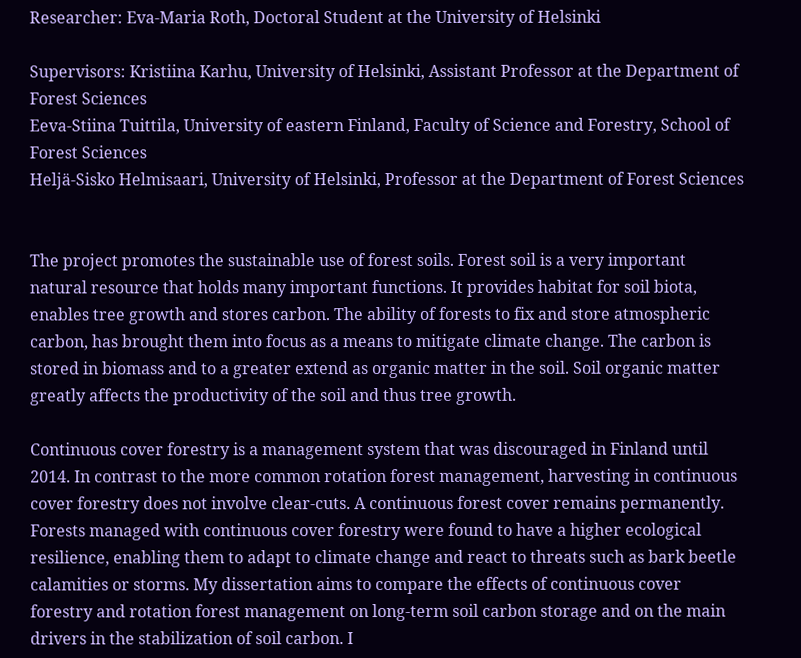Researcher: Eva-Maria Roth, Doctoral Student at the University of Helsinki

Supervisors: Kristiina Karhu, University of Helsinki, Assistant Professor at the Department of Forest Sciences
Eeva-Stiina Tuittila, University of eastern Finland, Faculty of Science and Forestry, School of Forest Sciences
Heljä-Sisko Helmisaari, University of Helsinki, Professor at the Department of Forest Sciences


The project promotes the sustainable use of forest soils. Forest soil is a very important natural resource that holds many important functions. It provides habitat for soil biota, enables tree growth and stores carbon. The ability of forests to fix and store atmospheric carbon, has brought them into focus as a means to mitigate climate change. The carbon is stored in biomass and to a greater extend as organic matter in the soil. Soil organic matter greatly affects the productivity of the soil and thus tree growth.

Continuous cover forestry is a management system that was discouraged in Finland until 2014. In contrast to the more common rotation forest management, harvesting in continuous cover forestry does not involve clear-cuts. A continuous forest cover remains permanently. Forests managed with continuous cover forestry were found to have a higher ecological resilience, enabling them to adapt to climate change and react to threats such as bark beetle calamities or storms. My dissertation aims to compare the effects of continuous cover forestry and rotation forest management on long-term soil carbon storage and on the main drivers in the stabilization of soil carbon. I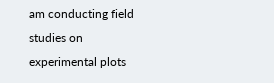am conducting field studies on experimental plots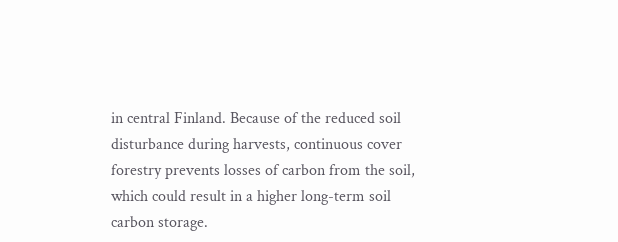in central Finland. Because of the reduced soil disturbance during harvests, continuous cover forestry prevents losses of carbon from the soil, which could result in a higher long-term soil carbon storage.